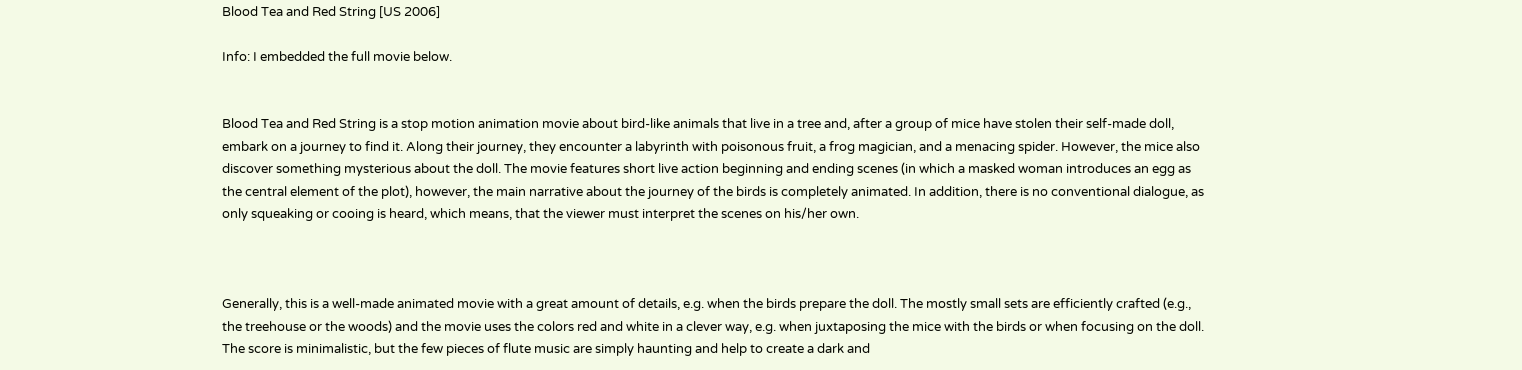Blood Tea and Red String [US 2006]

Info: I embedded the full movie below.


Blood Tea and Red String is a stop motion animation movie about bird-like animals that live in a tree and, after a group of mice have stolen their self-made doll, embark on a journey to find it. Along their journey, they encounter a labyrinth with poisonous fruit, a frog magician, and a menacing spider. However, the mice also discover something mysterious about the doll. The movie features short live action beginning and ending scenes (in which a masked woman introduces an egg as the central element of the plot), however, the main narrative about the journey of the birds is completely animated. In addition, there is no conventional dialogue, as only squeaking or cooing is heard, which means, that the viewer must interpret the scenes on his/her own.



Generally, this is a well-made animated movie with a great amount of details, e.g. when the birds prepare the doll. The mostly small sets are efficiently crafted (e.g., the treehouse or the woods) and the movie uses the colors red and white in a clever way, e.g. when juxtaposing the mice with the birds or when focusing on the doll. The score is minimalistic, but the few pieces of flute music are simply haunting and help to create a dark and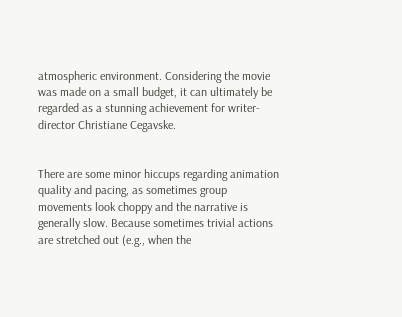atmospheric environment. Considering the movie was made on a small budget, it can ultimately be regarded as a stunning achievement for writer-director Christiane Cegavske.


There are some minor hiccups regarding animation quality and pacing, as sometimes group movements look choppy and the narrative is generally slow. Because sometimes trivial actions are stretched out (e.g., when the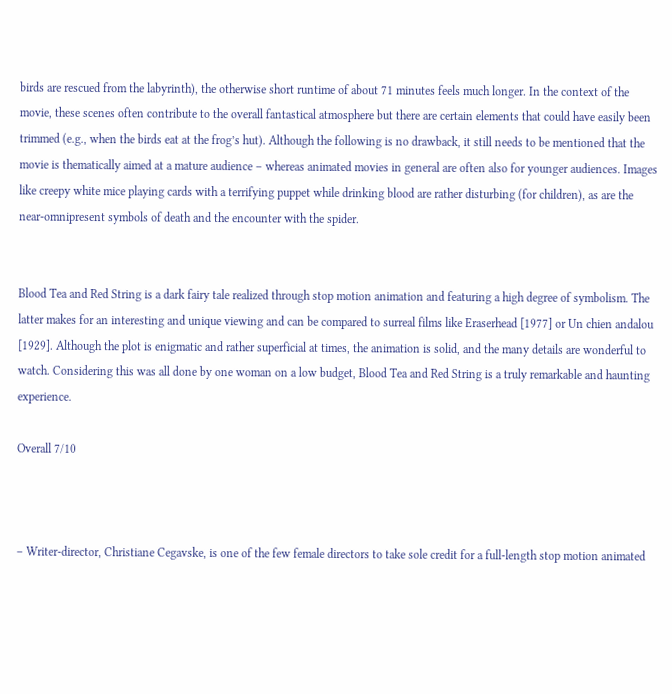birds are rescued from the labyrinth), the otherwise short runtime of about 71 minutes feels much longer. In the context of the movie, these scenes often contribute to the overall fantastical atmosphere but there are certain elements that could have easily been trimmed (e.g., when the birds eat at the frog’s hut). Although the following is no drawback, it still needs to be mentioned that the movie is thematically aimed at a mature audience – whereas animated movies in general are often also for younger audiences. Images like creepy white mice playing cards with a terrifying puppet while drinking blood are rather disturbing (for children), as are the near-omnipresent symbols of death and the encounter with the spider.


Blood Tea and Red String is a dark fairy tale realized through stop motion animation and featuring a high degree of symbolism. The latter makes for an interesting and unique viewing and can be compared to surreal films like Eraserhead [1977] or Un chien andalou [1929]. Although the plot is enigmatic and rather superficial at times, the animation is solid, and the many details are wonderful to watch. Considering this was all done by one woman on a low budget, Blood Tea and Red String is a truly remarkable and haunting experience.

Overall 7/10



– Writer-director, Christiane Cegavske, is one of the few female directors to take sole credit for a full-length stop motion animated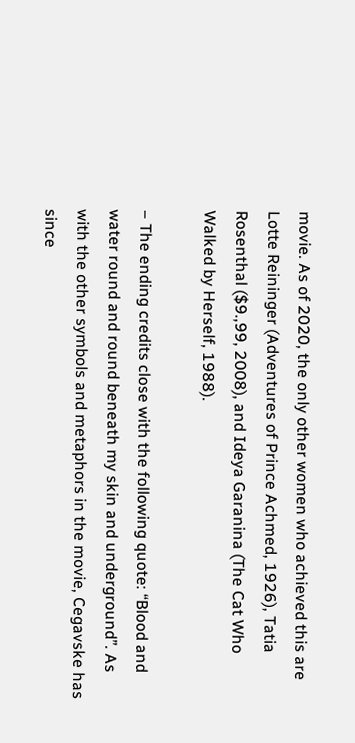movie. As of 2020, the only other women who achieved this are Lotte Reininger (Adventures of Prince Achmed, 1926), Tatia Rosenthal ($9.,99, 2008), and Ideya Garanina (The Cat Who Walked by Herself, 1988).

– The ending credits close with the following quote: “Blood and water round and round beneath my skin and underground”. As with the other symbols and metaphors in the movie, Cegavske has since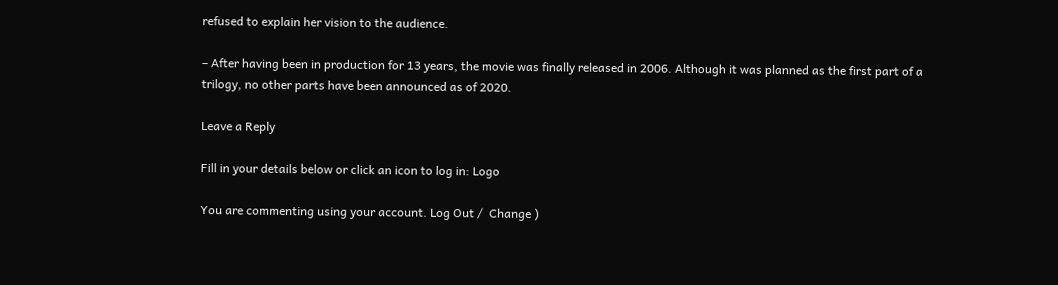refused to explain her vision to the audience.

– After having been in production for 13 years, the movie was finally released in 2006. Although it was planned as the first part of a trilogy, no other parts have been announced as of 2020.

Leave a Reply

Fill in your details below or click an icon to log in: Logo

You are commenting using your account. Log Out /  Change )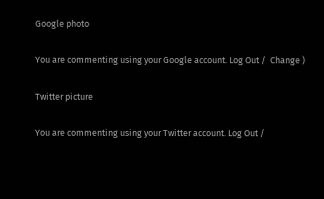Google photo

You are commenting using your Google account. Log Out /  Change )

Twitter picture

You are commenting using your Twitter account. Log Out /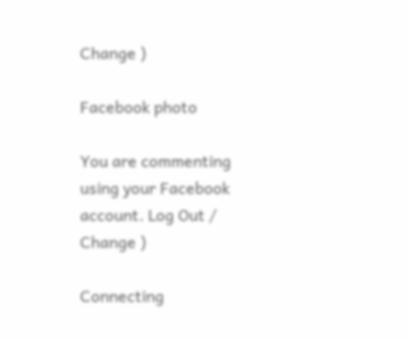Change )

Facebook photo

You are commenting using your Facebook account. Log Out /  Change )

Connecting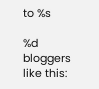to %s

%d bloggers like this: